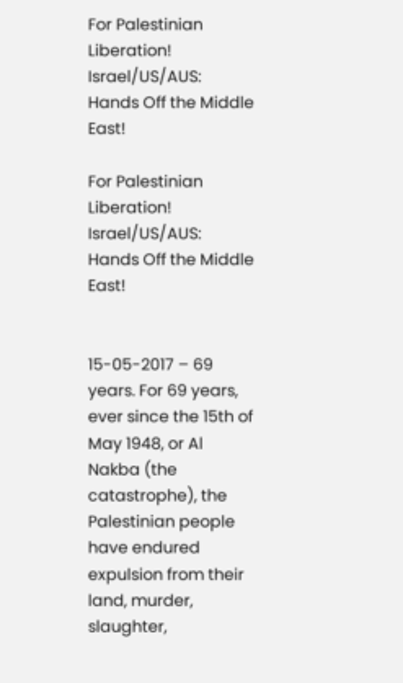For Palestinian Liberation! Israel/US/AUS: Hands Off the Middle East!

For Palestinian Liberation! Israel/US/AUS: Hands Off the Middle East!


15-05-2017 – 69 years. For 69 years, ever since the 15th of May 1948, or Al Nakba (the catastrophe), the Palestinian people have endured expulsion from their land, murder, slaughter,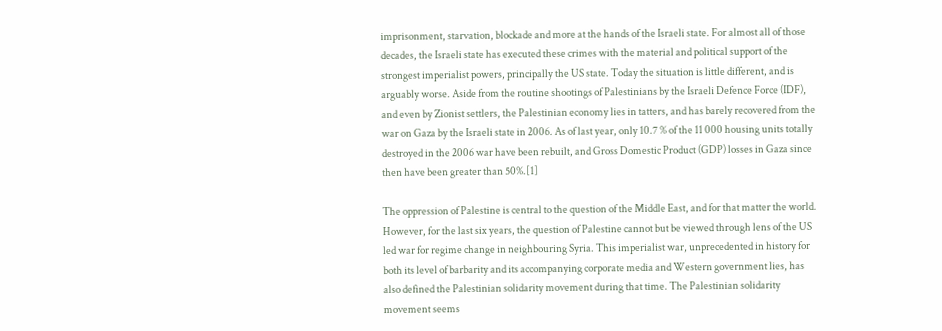imprisonment, starvation, blockade and more at the hands of the Israeli state. For almost all of those decades, the Israeli state has executed these crimes with the material and political support of the strongest imperialist powers, principally the US state. Today the situation is little different, and is arguably worse. Aside from the routine shootings of Palestinians by the Israeli Defence Force (IDF), and even by Zionist settlers, the Palestinian economy lies in tatters, and has barely recovered from the war on Gaza by the Israeli state in 2006. As of last year, only 10.7 % of the 11 000 housing units totally destroyed in the 2006 war have been rebuilt, and Gross Domestic Product (GDP) losses in Gaza since then have been greater than 50%.[1]

The oppression of Palestine is central to the question of the Middle East, and for that matter the world. However, for the last six years, the question of Palestine cannot but be viewed through lens of the US led war for regime change in neighbouring Syria. This imperialist war, unprecedented in history for both its level of barbarity and its accompanying corporate media and Western government lies, has also defined the Palestinian solidarity movement during that time. The Palestinian solidarity movement seems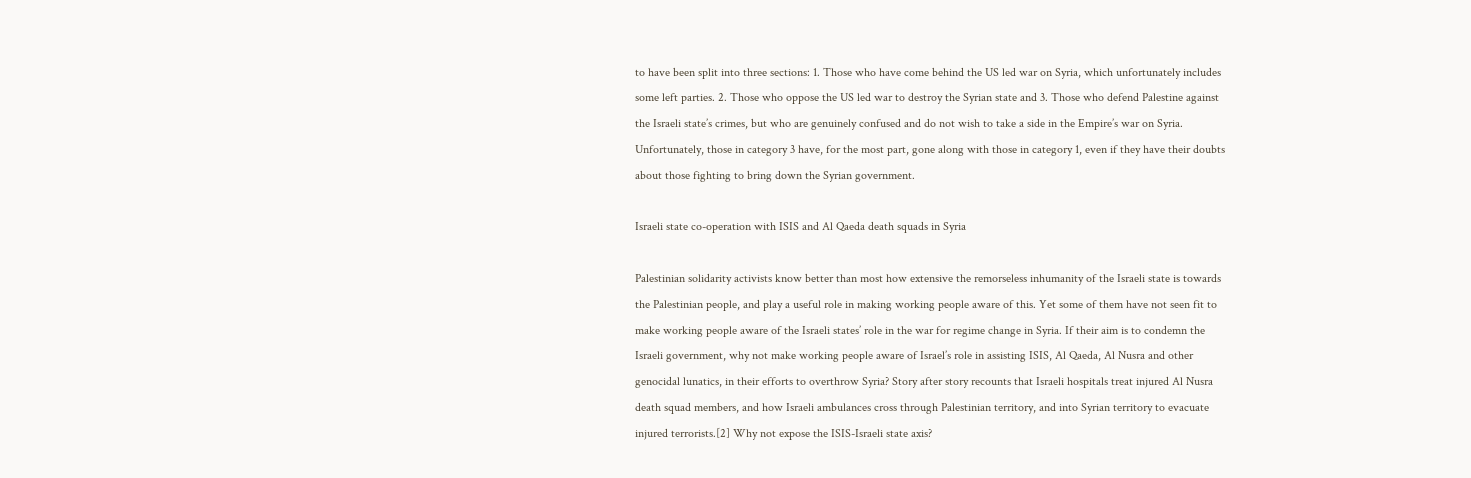to have been split into three sections: 1. Those who have come behind the US led war on Syria, which unfortunately includes some left parties. 2. Those who oppose the US led war to destroy the Syrian state and 3. Those who defend Palestine against the Israeli state’s crimes, but who are genuinely confused and do not wish to take a side in the Empire’s war on Syria. Unfortunately, those in category 3 have, for the most part, gone along with those in category 1, even if they have their doubts about those fighting to bring down the Syrian government.

Israeli state co-operation with ISIS and Al Qaeda death squads in Syria

Palestinian solidarity activists know better than most how extensive the remorseless inhumanity of the Israeli state is towards the Palestinian people, and play a useful role in making working people aware of this. Yet some of them have not seen fit to make working people aware of the Israeli states’ role in the war for regime change in Syria. If their aim is to condemn the Israeli government, why not make working people aware of Israel’s role in assisting ISIS, Al Qaeda, Al Nusra and other genocidal lunatics, in their efforts to overthrow Syria? Story after story recounts that Israeli hospitals treat injured Al Nusra death squad members, and how Israeli ambulances cross through Palestinian territory, and into Syrian territory to evacuate injured terrorists.[2] Why not expose the ISIS-Israeli state axis?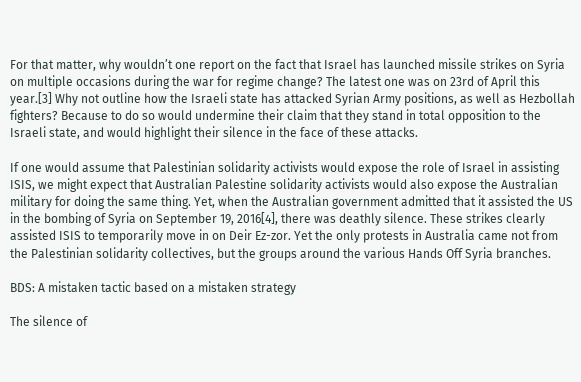For that matter, why wouldn’t one report on the fact that Israel has launched missile strikes on Syria on multiple occasions during the war for regime change? The latest one was on 23rd of April this year.[3] Why not outline how the Israeli state has attacked Syrian Army positions, as well as Hezbollah fighters? Because to do so would undermine their claim that they stand in total opposition to the Israeli state, and would highlight their silence in the face of these attacks.

If one would assume that Palestinian solidarity activists would expose the role of Israel in assisting ISIS, we might expect that Australian Palestine solidarity activists would also expose the Australian military for doing the same thing. Yet, when the Australian government admitted that it assisted the US in the bombing of Syria on September 19, 2016[4], there was deathly silence. These strikes clearly assisted ISIS to temporarily move in on Deir Ez-zor. Yet the only protests in Australia came not from the Palestinian solidarity collectives, but the groups around the various Hands Off Syria branches.

BDS: A mistaken tactic based on a mistaken strategy

The silence of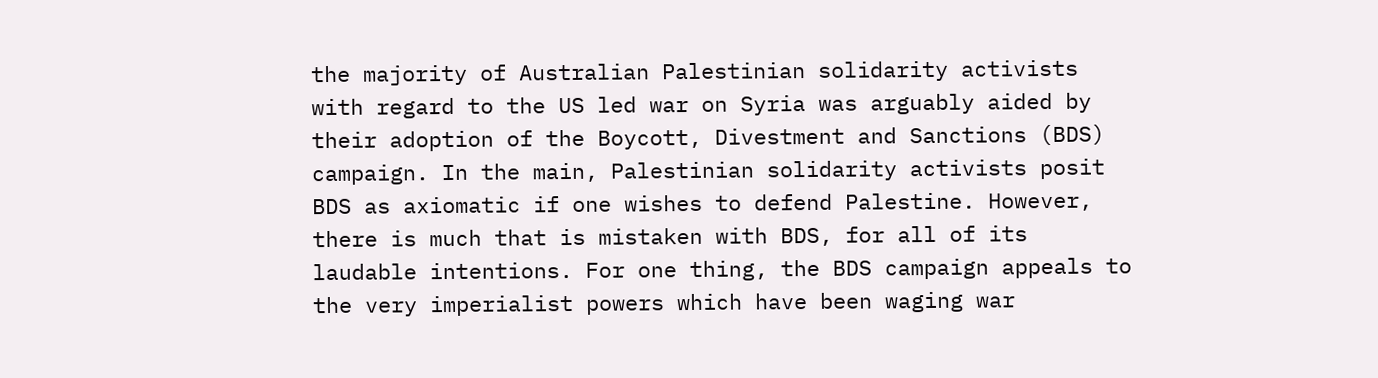the majority of Australian Palestinian solidarity activists with regard to the US led war on Syria was arguably aided by their adoption of the Boycott, Divestment and Sanctions (BDS) campaign. In the main, Palestinian solidarity activists posit BDS as axiomatic if one wishes to defend Palestine. However, there is much that is mistaken with BDS, for all of its laudable intentions. For one thing, the BDS campaign appeals to the very imperialist powers which have been waging war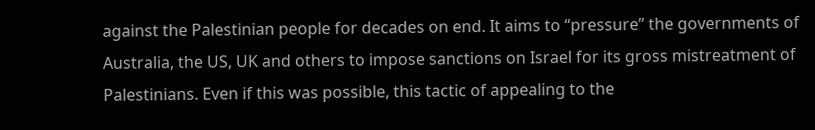against the Palestinian people for decades on end. It aims to “pressure” the governments of Australia, the US, UK and others to impose sanctions on Israel for its gross mistreatment of Palestinians. Even if this was possible, this tactic of appealing to the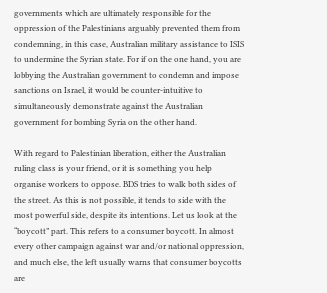governments which are ultimately responsible for the oppression of the Palestinians arguably prevented them from condemning, in this case, Australian military assistance to ISIS to undermine the Syrian state. For if on the one hand, you are lobbying the Australian government to condemn and impose sanctions on Israel, it would be counter-intuitive to simultaneously demonstrate against the Australian government for bombing Syria on the other hand.

With regard to Palestinian liberation, either the Australian ruling class is your friend, or it is something you help organise workers to oppose. BDS tries to walk both sides of the street. As this is not possible, it tends to side with the most powerful side, despite its intentions. Let us look at the “boycott” part. This refers to a consumer boycott. In almost every other campaign against war and/or national oppression, and much else, the left usually warns that consumer boycotts are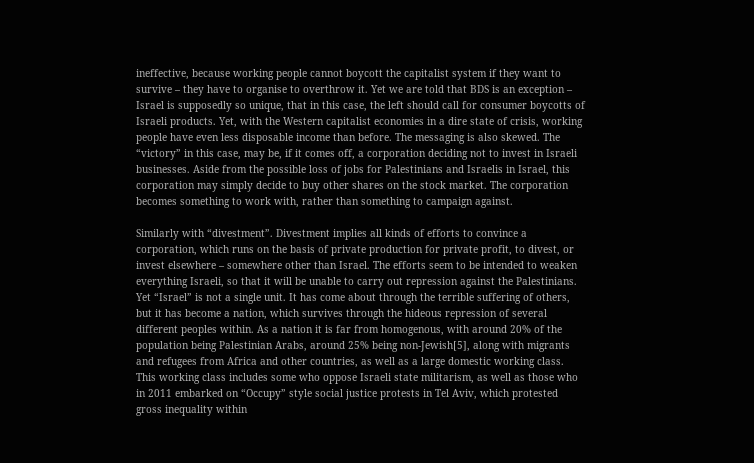ineffective, because working people cannot boycott the capitalist system if they want to survive – they have to organise to overthrow it. Yet we are told that BDS is an exception – Israel is supposedly so unique, that in this case, the left should call for consumer boycotts of Israeli products. Yet, with the Western capitalist economies in a dire state of crisis, working people have even less disposable income than before. The messaging is also skewed. The “victory” in this case, may be, if it comes off, a corporation deciding not to invest in Israeli businesses. Aside from the possible loss of jobs for Palestinians and Israelis in Israel, this corporation may simply decide to buy other shares on the stock market. The corporation becomes something to work with, rather than something to campaign against.

Similarly with “divestment”. Divestment implies all kinds of efforts to convince a corporation, which runs on the basis of private production for private profit, to divest, or invest elsewhere – somewhere other than Israel. The efforts seem to be intended to weaken everything Israeli, so that it will be unable to carry out repression against the Palestinians. Yet “Israel” is not a single unit. It has come about through the terrible suffering of others, but it has become a nation, which survives through the hideous repression of several different peoples within. As a nation it is far from homogenous, with around 20% of the population being Palestinian Arabs, around 25% being non-Jewish[5], along with migrants and refugees from Africa and other countries, as well as a large domestic working class. This working class includes some who oppose Israeli state militarism, as well as those who in 2011 embarked on “Occupy” style social justice protests in Tel Aviv, which protested gross inequality within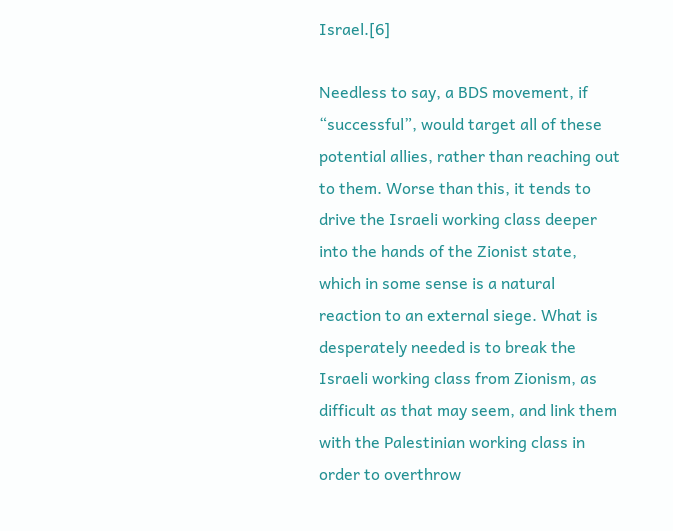Israel.[6]

Needless to say, a BDS movement, if “successful”, would target all of these potential allies, rather than reaching out to them. Worse than this, it tends to drive the Israeli working class deeper into the hands of the Zionist state, which in some sense is a natural reaction to an external siege. What is desperately needed is to break the Israeli working class from Zionism, as difficult as that may seem, and link them with the Palestinian working class in order to overthrow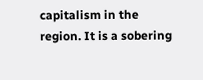capitalism in the region. It is a sobering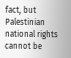fact, but Palestinian national rights cannot be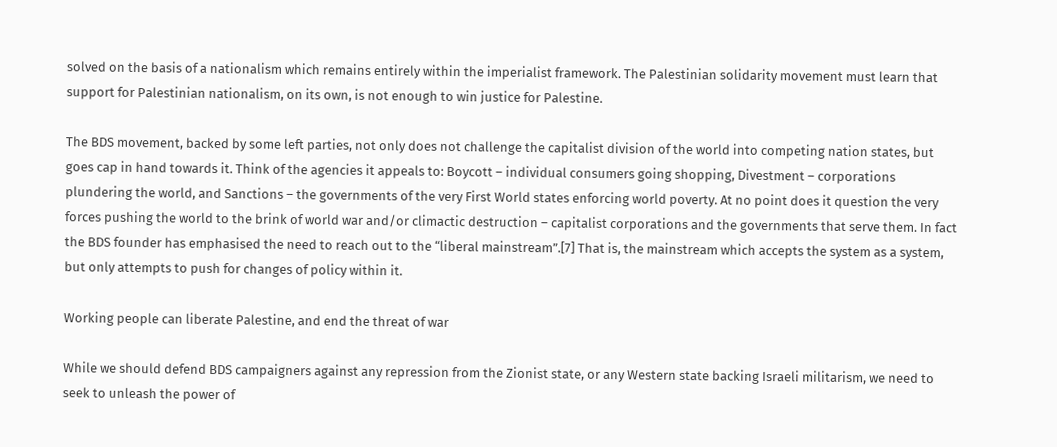solved on the basis of a nationalism which remains entirely within the imperialist framework. The Palestinian solidarity movement must learn that support for Palestinian nationalism, on its own, is not enough to win justice for Palestine.

The BDS movement, backed by some left parties, not only does not challenge the capitalist division of the world into competing nation states, but goes cap in hand towards it. Think of the agencies it appeals to: Boycott – individual consumers going shopping, Divestment – corporations plundering the world, and Sanctions – the governments of the very First World states enforcing world poverty. At no point does it question the very forces pushing the world to the brink of world war and/or climactic destruction – capitalist corporations and the governments that serve them. In fact the BDS founder has emphasised the need to reach out to the “liberal mainstream”.[7] That is, the mainstream which accepts the system as a system, but only attempts to push for changes of policy within it.

Working people can liberate Palestine, and end the threat of war

While we should defend BDS campaigners against any repression from the Zionist state, or any Western state backing Israeli militarism, we need to seek to unleash the power of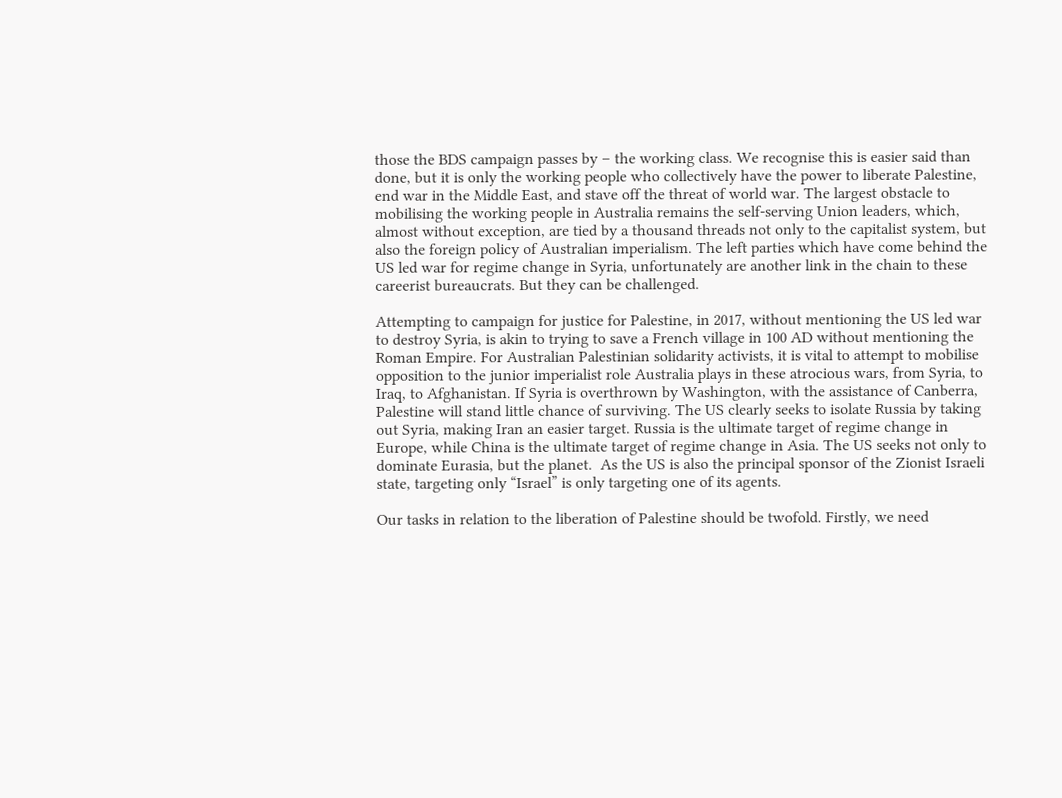those the BDS campaign passes by – the working class. We recognise this is easier said than done, but it is only the working people who collectively have the power to liberate Palestine, end war in the Middle East, and stave off the threat of world war. The largest obstacle to mobilising the working people in Australia remains the self-serving Union leaders, which, almost without exception, are tied by a thousand threads not only to the capitalist system, but also the foreign policy of Australian imperialism. The left parties which have come behind the US led war for regime change in Syria, unfortunately are another link in the chain to these careerist bureaucrats. But they can be challenged.

Attempting to campaign for justice for Palestine, in 2017, without mentioning the US led war to destroy Syria, is akin to trying to save a French village in 100 AD without mentioning the Roman Empire. For Australian Palestinian solidarity activists, it is vital to attempt to mobilise opposition to the junior imperialist role Australia plays in these atrocious wars, from Syria, to Iraq, to Afghanistan. If Syria is overthrown by Washington, with the assistance of Canberra, Palestine will stand little chance of surviving. The US clearly seeks to isolate Russia by taking out Syria, making Iran an easier target. Russia is the ultimate target of regime change in Europe, while China is the ultimate target of regime change in Asia. The US seeks not only to dominate Eurasia, but the planet.  As the US is also the principal sponsor of the Zionist Israeli state, targeting only “Israel” is only targeting one of its agents.

Our tasks in relation to the liberation of Palestine should be twofold. Firstly, we need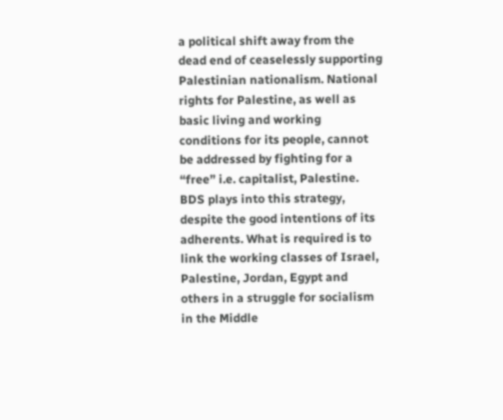a political shift away from the dead end of ceaselessly supporting Palestinian nationalism. National rights for Palestine, as well as basic living and working conditions for its people, cannot be addressed by fighting for a “free” i.e. capitalist, Palestine. BDS plays into this strategy, despite the good intentions of its adherents. What is required is to link the working classes of Israel, Palestine, Jordan, Egypt and others in a struggle for socialism in the Middle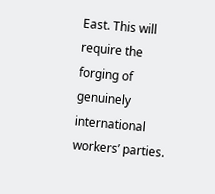East. This will require the forging of genuinely international workers’ parties.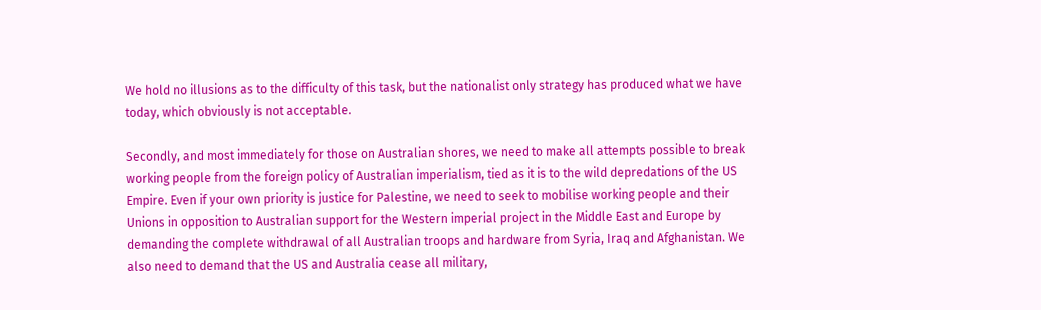We hold no illusions as to the difficulty of this task, but the nationalist only strategy has produced what we have today, which obviously is not acceptable.

Secondly, and most immediately for those on Australian shores, we need to make all attempts possible to break working people from the foreign policy of Australian imperialism, tied as it is to the wild depredations of the US Empire. Even if your own priority is justice for Palestine, we need to seek to mobilise working people and their Unions in opposition to Australian support for the Western imperial project in the Middle East and Europe by demanding the complete withdrawal of all Australian troops and hardware from Syria, Iraq and Afghanistan. We also need to demand that the US and Australia cease all military,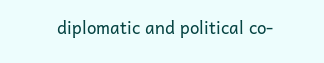diplomatic and political co-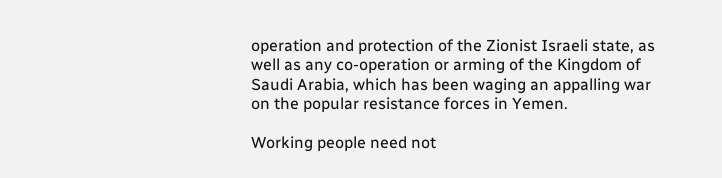operation and protection of the Zionist Israeli state, as well as any co-operation or arming of the Kingdom of Saudi Arabia, which has been waging an appalling war on the popular resistance forces in Yemen.

Working people need not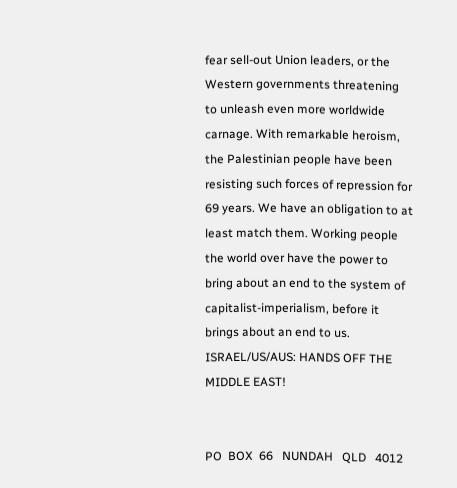fear sell-out Union leaders, or the Western governments threatening to unleash even more worldwide carnage. With remarkable heroism, the Palestinian people have been resisting such forces of repression for 69 years. We have an obligation to at least match them. Working people the world over have the power to bring about an end to the system of capitalist-imperialism, before it brings about an end to us. ISRAEL/US/AUS: HANDS OFF THE MIDDLE EAST!


PO  BOX  66   NUNDAH   QLD   4012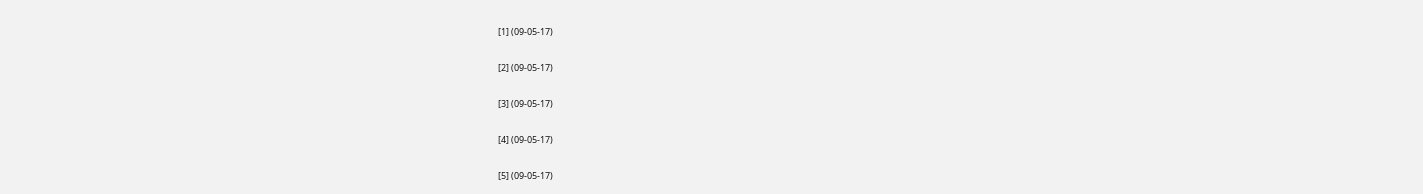[1] (09-05-17)

[2] (09-05-17)

[3] (09-05-17)

[4] (09-05-17)

[5] (09-05-17)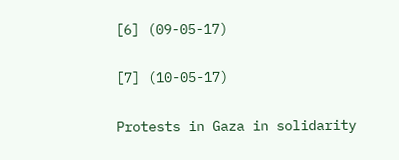[6] (09-05-17)

[7] (10-05-17)

Protests in Gaza in solidarity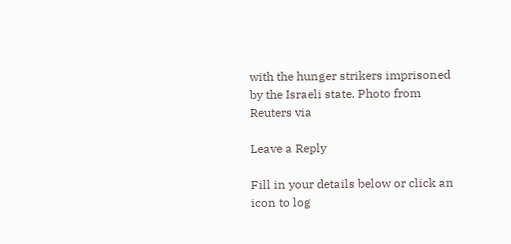with the hunger strikers imprisoned by the Israeli state. Photo from Reuters via

Leave a Reply

Fill in your details below or click an icon to log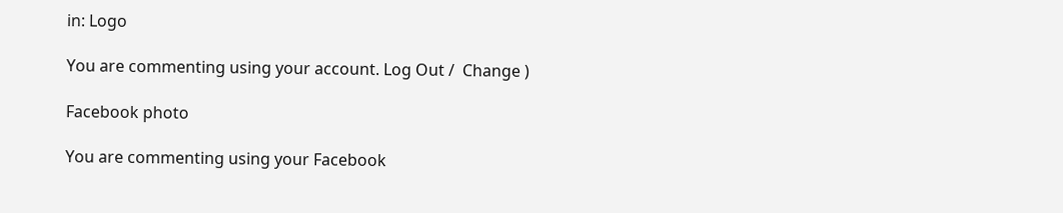in: Logo

You are commenting using your account. Log Out /  Change )

Facebook photo

You are commenting using your Facebook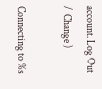account. Log Out /  Change )

Connecting to %s